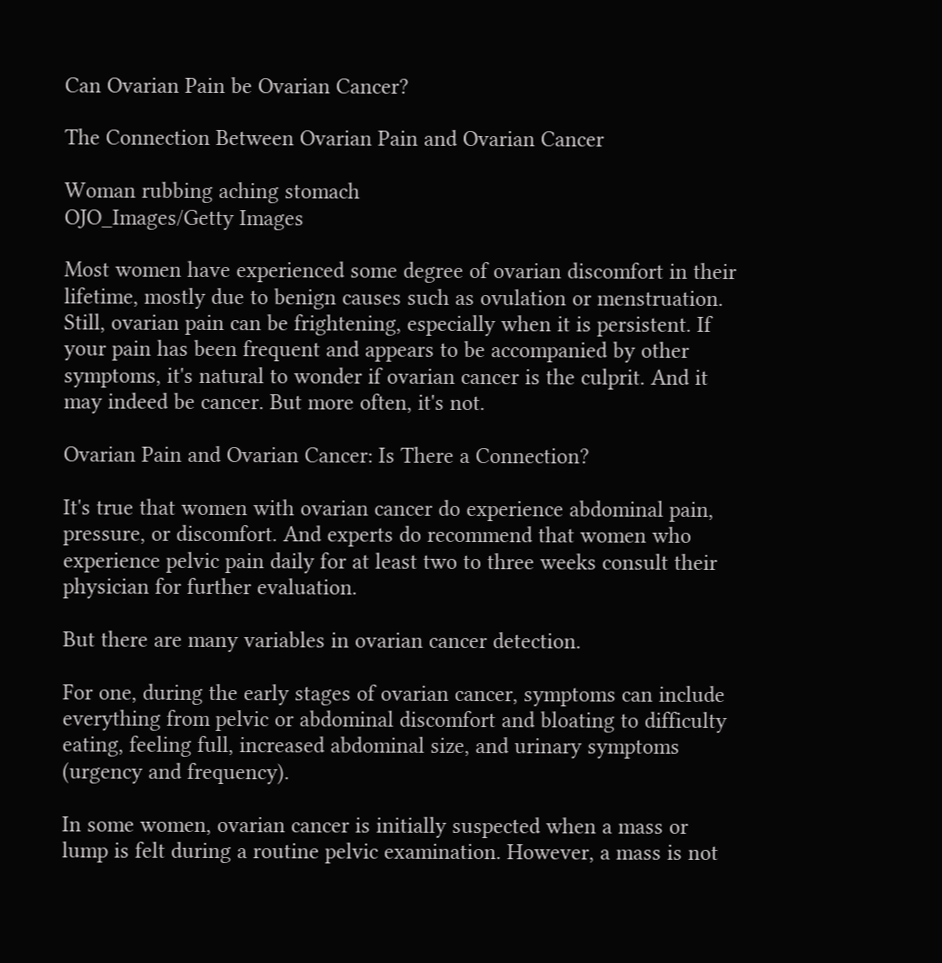Can Ovarian Pain be Ovarian Cancer?

The Connection Between Ovarian Pain and Ovarian Cancer

Woman rubbing aching stomach
OJO_Images/Getty Images

Most women have experienced some degree of ovarian discomfort in their lifetime, mostly due to benign causes such as ovulation or menstruation. Still, ovarian pain can be frightening, especially when it is persistent. If your pain has been frequent and appears to be accompanied by other symptoms, it's natural to wonder if ovarian cancer is the culprit. And it may indeed be cancer. But more often, it's not.

Ovarian Pain and Ovarian Cancer: Is There a Connection?

It's true that women with ovarian cancer do experience abdominal pain, pressure, or discomfort. And experts do recommend that women who experience pelvic pain daily for at least two to three weeks consult their physician for further evaluation.

But there are many variables in ovarian cancer detection.

For one, during the early stages of ovarian cancer, symptoms can include everything from pelvic or abdominal discomfort and bloating to difficulty eating, feeling full, increased abdominal size, and urinary symptoms (urgency and frequency).

In some women, ovarian cancer is initially suspected when a mass or lump is felt during a routine pelvic examination. However, a mass is not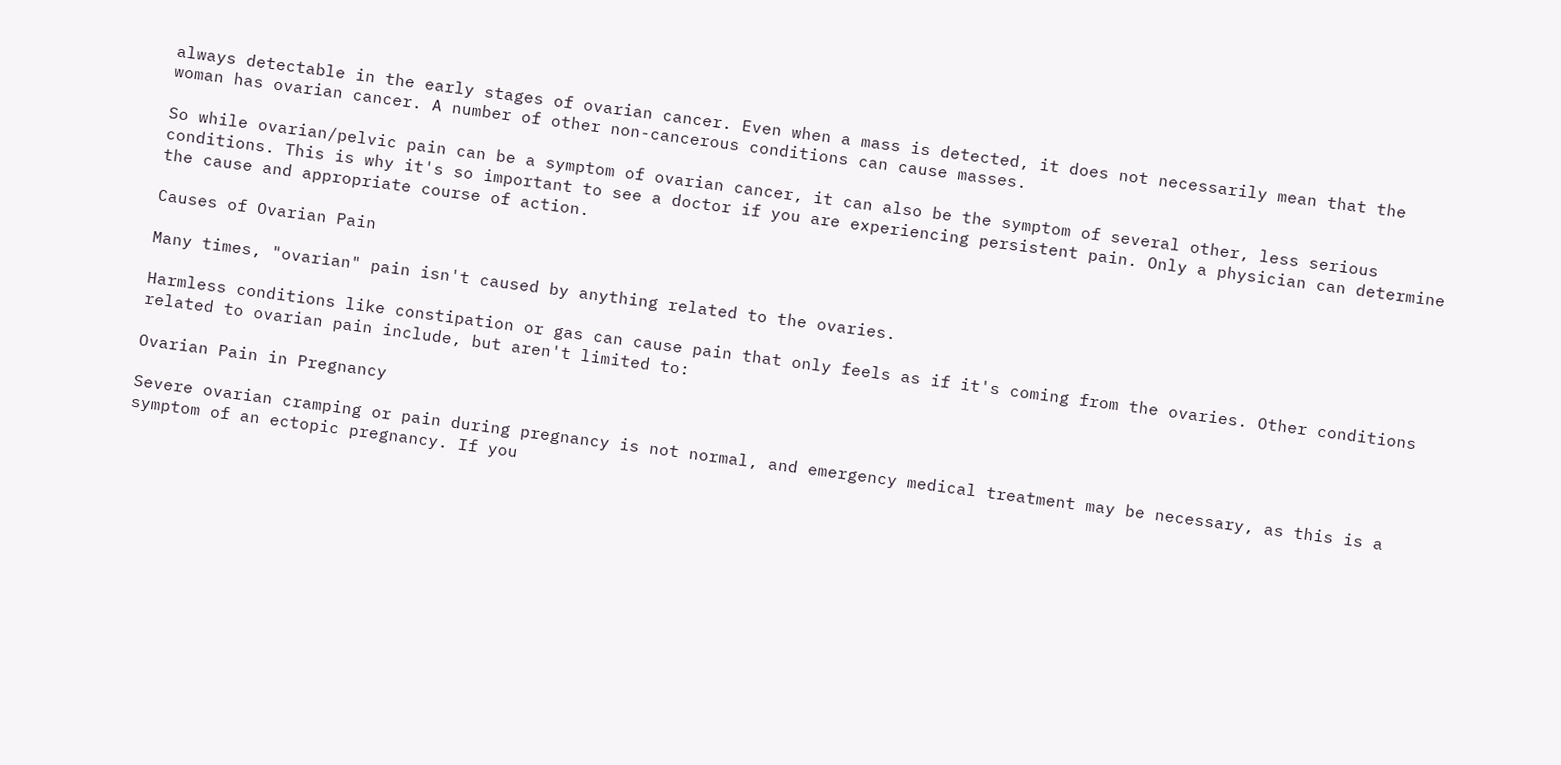always detectable in the early stages of ovarian cancer. Even when a mass is detected, it does not necessarily mean that the woman has ovarian cancer. A number of other non-cancerous conditions can cause masses.

So while ovarian/pelvic pain can be a symptom of ovarian cancer, it can also be the symptom of several other, less serious conditions. This is why it's so important to see a doctor if you are experiencing persistent pain. Only a physician can determine the cause and appropriate course of action.

Causes of Ovarian Pain

Many times, "ovarian" pain isn't caused by anything related to the ovaries.

Harmless conditions like constipation or gas can cause pain that only feels as if it's coming from the ovaries. Other conditions related to ovarian pain include, but aren't limited to:

Ovarian Pain in Pregnancy

Severe ovarian cramping or pain during pregnancy is not normal, and emergency medical treatment may be necessary, as this is a symptom of an ectopic pregnancy. If you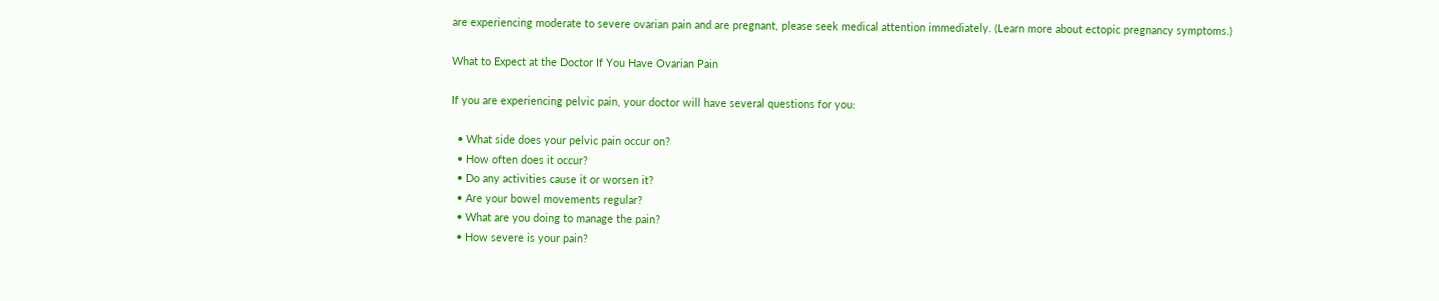are experiencing moderate to severe ovarian pain and are pregnant, please seek medical attention immediately. (Learn more about ectopic pregnancy symptoms.)

What to Expect at the Doctor If You Have Ovarian Pain

If you are experiencing pelvic pain, your doctor will have several questions for you:

  • What side does your pelvic pain occur on?
  • How often does it occur?
  • Do any activities cause it or worsen it?
  • Are your bowel movements regular?
  • What are you doing to manage the pain?
  • How severe is your pain?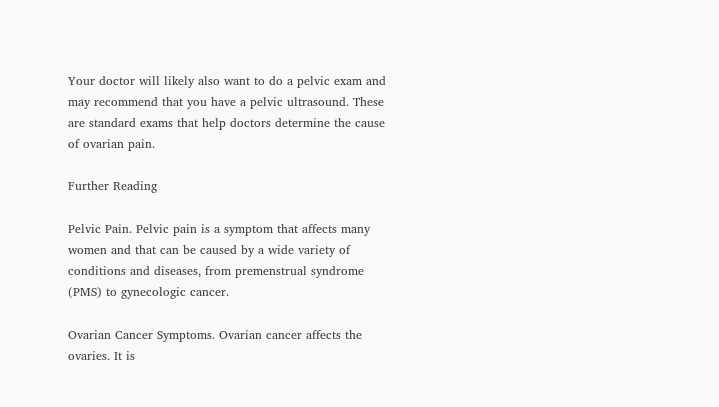Your doctor will likely also want to do a pelvic exam and may recommend that you have a pelvic ultrasound. These are standard exams that help doctors determine the cause of ovarian pain.

Further Reading

Pelvic Pain. Pelvic pain is a symptom that affects many women and that can be caused by a wide variety of conditions and diseases, from premenstrual syndrome (PMS) to gynecologic cancer.

Ovarian Cancer Symptoms. Ovarian cancer affects the ovaries. It is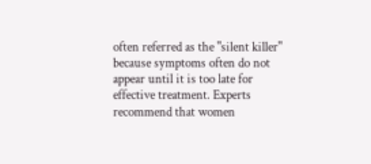often referred as the "silent killer" because symptoms often do not appear until it is too late for effective treatment. Experts recommend that women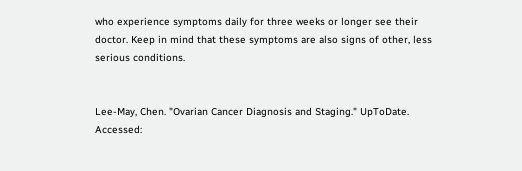who experience symptoms daily for three weeks or longer see their doctor. Keep in mind that these symptoms are also signs of other, less serious conditions.


Lee-May, Chen. "Ovarian Cancer Diagnosis and Staging." UpToDate. Accessed: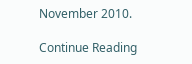November 2010.

Continue Reading